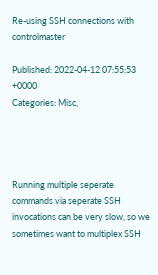Re-using SSH connections with controlmaster

Published: 2022-04-12 07:55:53 +0000
Categories: Misc,




Running multiple seperate commands via seperate SSH invocations can be very slow, so we sometimes want to multiplex SSH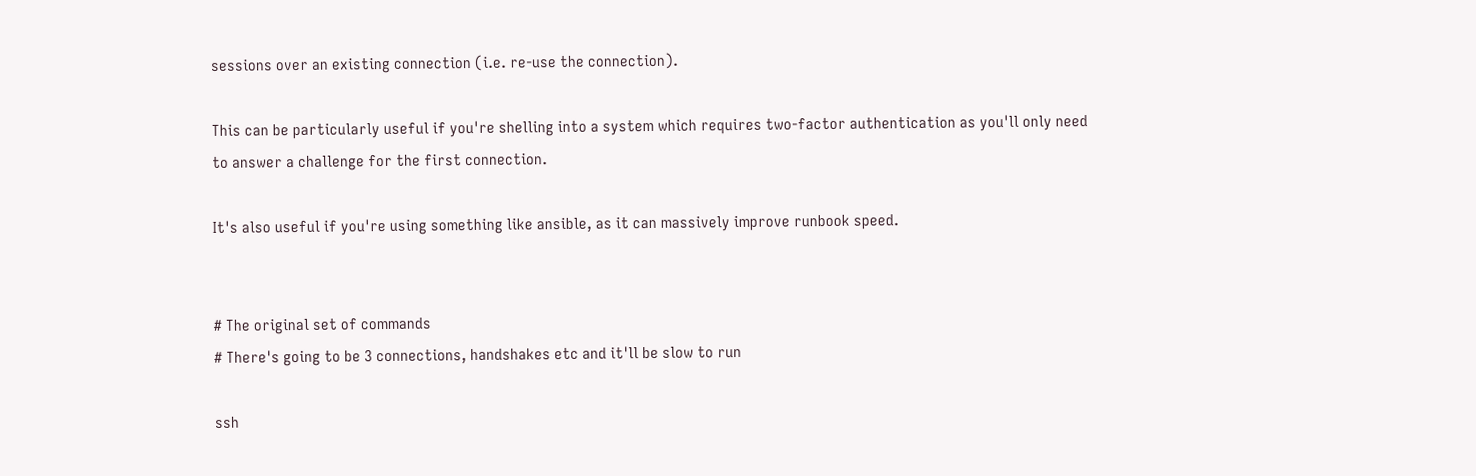sessions over an existing connection (i.e. re-use the connection).

This can be particularly useful if you're shelling into a system which requires two-factor authentication as you'll only need to answer a challenge for the first connection.

It's also useful if you're using something like ansible, as it can massively improve runbook speed.


# The original set of commands
# There's going to be 3 connections, handshakes etc and it'll be slow to run

ssh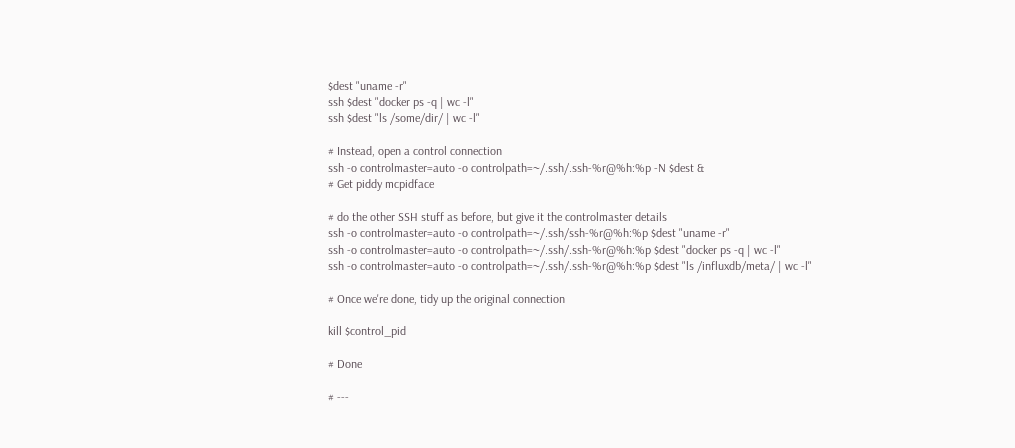$dest "uname -r"
ssh $dest "docker ps -q | wc -l"
ssh $dest "ls /some/dir/ | wc -l"

# Instead, open a control connection
ssh -o controlmaster=auto -o controlpath=~/.ssh/.ssh-%r@%h:%p -N $dest &
# Get piddy mcpidface

# do the other SSH stuff as before, but give it the controlmaster details
ssh -o controlmaster=auto -o controlpath=~/.ssh/ssh-%r@%h:%p $dest "uname -r"
ssh -o controlmaster=auto -o controlpath=~/.ssh/.ssh-%r@%h:%p $dest "docker ps -q | wc -l"
ssh -o controlmaster=auto -o controlpath=~/.ssh/.ssh-%r@%h:%p $dest "ls /influxdb/meta/ | wc -l"

# Once we're done, tidy up the original connection

kill $control_pid

# Done

# ---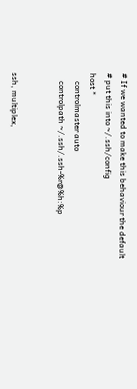# If we wanted to make this behaviour the default
# put this into ~/.ssh/config
host *
    controlmaster auto
    controlpath ~/.ssh/.ssh-%r@%h:%p


ssh, multiplex,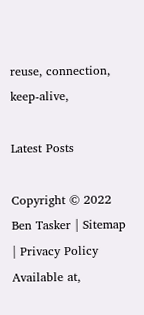reuse, connection, keep-alive,

Latest Posts

Copyright © 2022 Ben Tasker | Sitemap | Privacy Policy
Available at,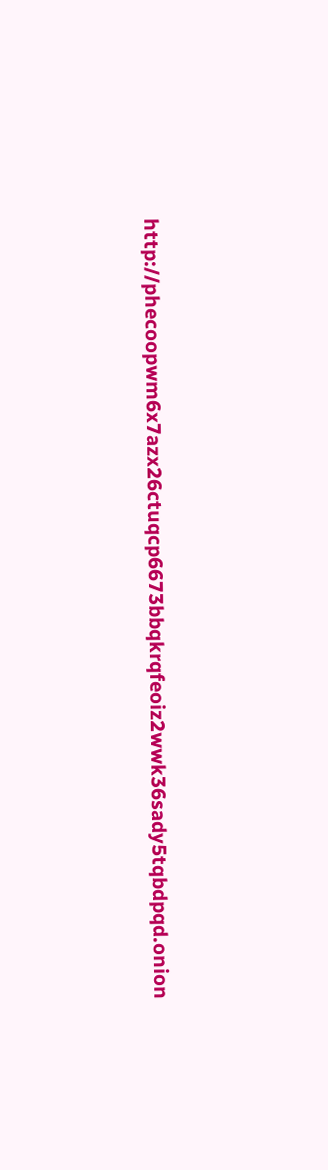http://phecoopwm6x7azx26ctuqcp6673bbqkrqfeoiz2wwk36sady5tqbdpqd.onion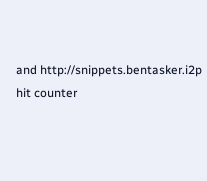and http://snippets.bentasker.i2p
hit counter